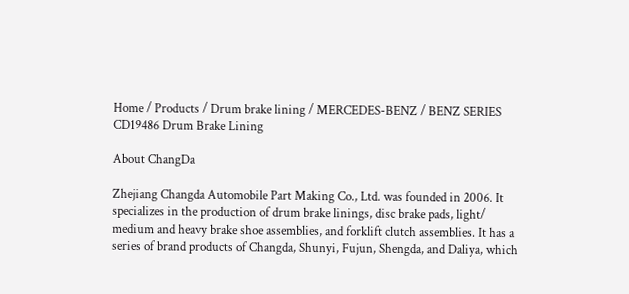Home / Products / Drum brake lining / MERCEDES-BENZ / BENZ SERIES CD19486 Drum Brake Lining

About ChangDa

Zhejiang Changda Automobile Part Making Co., Ltd. was founded in 2006. It specializes in the production of drum brake linings, disc brake pads, light/ medium and heavy brake shoe assemblies, and forklift clutch assemblies. It has a series of brand products of Changda, Shunyi, Fujun, Shengda, and Daliya, which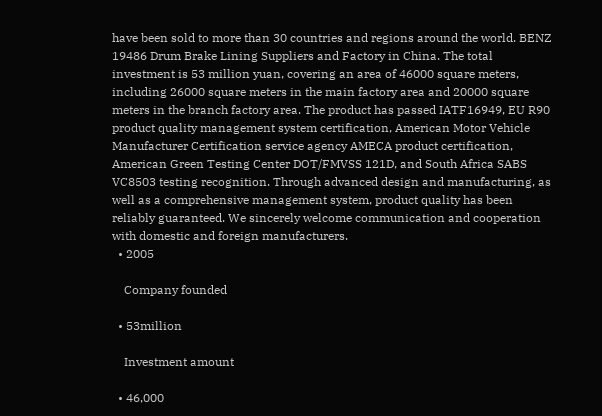have been sold to more than 30 countries and regions around the world. BENZ 19486 Drum Brake Lining Suppliers and Factory in China. The total investment is 53 million yuan, covering an area of 46000 square meters, including 26000 square meters in the main factory area and 20000 square meters in the branch factory area. The product has passed IATF16949, EU R90 product quality management system certification, American Motor Vehicle Manufacturer Certification service agency AMECA product certification, American Green Testing Center DOT/FMVSS 121D, and South Africa SABS VC8503 testing recognition. Through advanced design and manufacturing, as well as a comprehensive management system, product quality has been reliably guaranteed. We sincerely welcome communication and cooperation with domestic and foreign manufacturers.
  • 2005

    Company founded

  • 53million

    Investment amount

  • 46,000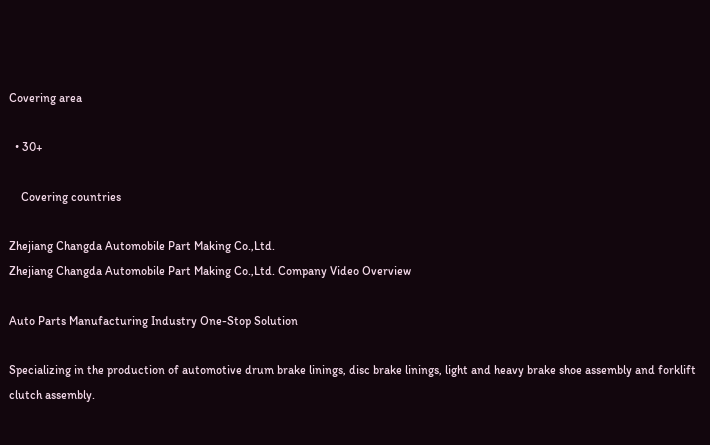Covering area

  • 30+

    Covering countries

Zhejiang Changda Automobile Part Making Co.,Ltd.
Zhejiang Changda Automobile Part Making Co.,Ltd. Company Video Overview

Auto Parts Manufacturing Industry One-Stop Solution

Specializing in the production of automotive drum brake linings, disc brake linings, light and heavy brake shoe assembly and forklift clutch assembly.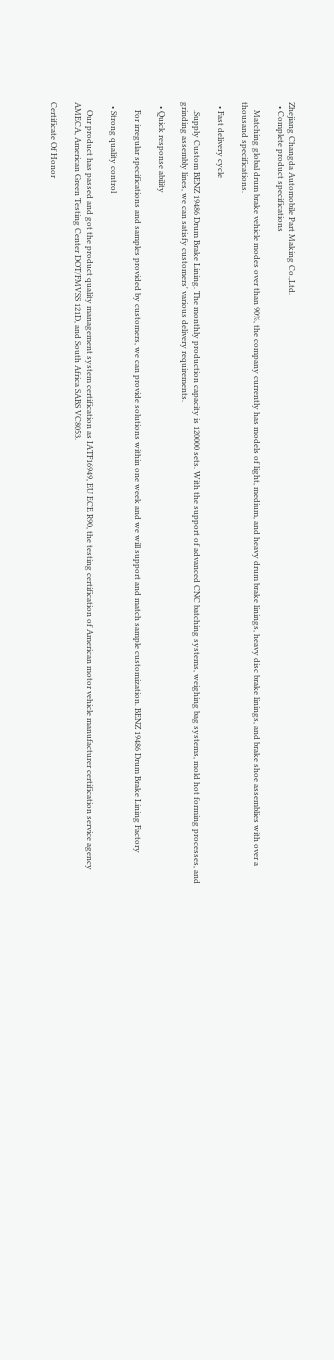Zhejiang Changda Automobile Part Making Co.,Ltd.
  • Complete product specifications

    Matching global drum brake vehicle modes over than 90%, the company currently has models of light, medium, and heavy drum brake linings, heavy disc brake linings, and brake shoe assemblies with over a thousand specifications.

  • Fast delivery cycle

    .Supply Custom BENZ 19486 Drum Brake Lining. The monthly production capacity is 120000 sets. With the support of advanced CNC batching systems, weighing bag systems, mold hot forming processes, and grinding assembly lines, we can satisfy customers' various delivery requirements.

  • Quick response ability

    For irregular specifications and samples provided by customers, we can provide solutions within one week and we will support and match sample customization. BENZ 19486 Drum Brake Lining Factory

  • Strong quality control

    Our product has passed and got the product quality management system certification as IATF16949, EU ECE R90, the testing certification of American motor vehicle manufacturer certification service agency AMECA, American Green Testing Center DOT/FMVSS 121D, and South Africa SABS VC8053.

Certificate Of Honor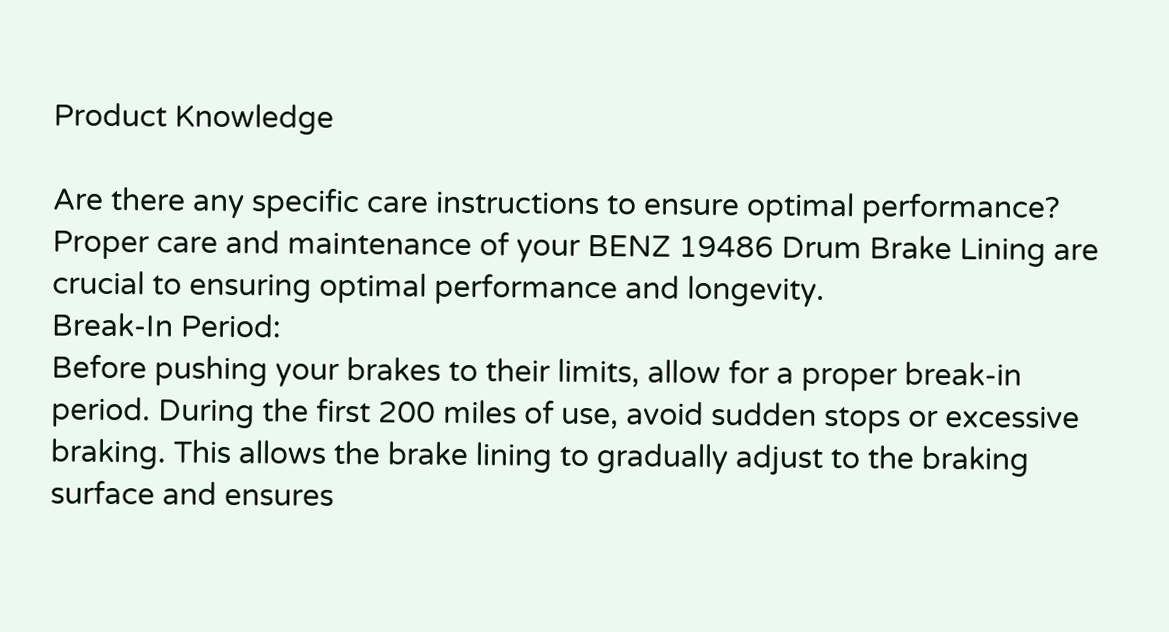Product Knowledge

Are there any specific care instructions to ensure optimal performance?
Proper care and maintenance of your BENZ 19486 Drum Brake Lining are crucial to ensuring optimal performance and longevity.
Break-In Period:
Before pushing your brakes to their limits, allow for a proper break-in period. During the first 200 miles of use, avoid sudden stops or excessive braking. This allows the brake lining to gradually adjust to the braking surface and ensures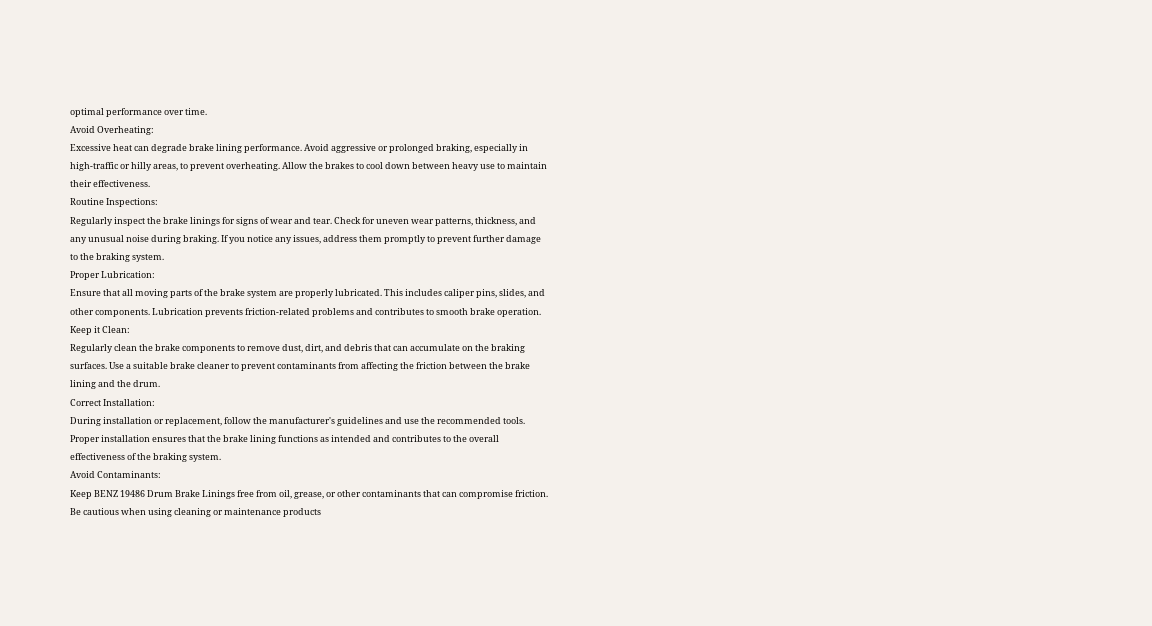optimal performance over time.
Avoid Overheating:
Excessive heat can degrade brake lining performance. Avoid aggressive or prolonged braking, especially in high-traffic or hilly areas, to prevent overheating. Allow the brakes to cool down between heavy use to maintain their effectiveness.
Routine Inspections:
Regularly inspect the brake linings for signs of wear and tear. Check for uneven wear patterns, thickness, and any unusual noise during braking. If you notice any issues, address them promptly to prevent further damage to the braking system.
Proper Lubrication:
Ensure that all moving parts of the brake system are properly lubricated. This includes caliper pins, slides, and other components. Lubrication prevents friction-related problems and contributes to smooth brake operation.
Keep it Clean:
Regularly clean the brake components to remove dust, dirt, and debris that can accumulate on the braking surfaces. Use a suitable brake cleaner to prevent contaminants from affecting the friction between the brake lining and the drum.
Correct Installation:
During installation or replacement, follow the manufacturer's guidelines and use the recommended tools. Proper installation ensures that the brake lining functions as intended and contributes to the overall effectiveness of the braking system.
Avoid Contaminants:
Keep BENZ 19486 Drum Brake Linings free from oil, grease, or other contaminants that can compromise friction. Be cautious when using cleaning or maintenance products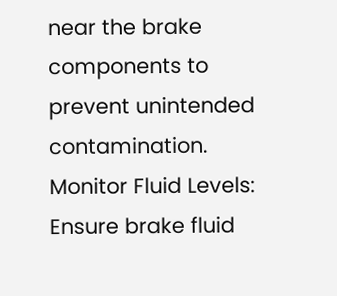near the brake components to prevent unintended contamination.
Monitor Fluid Levels:
Ensure brake fluid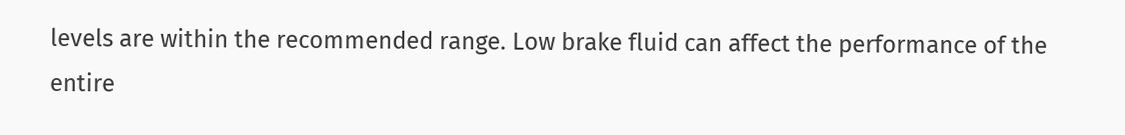levels are within the recommended range. Low brake fluid can affect the performance of the entire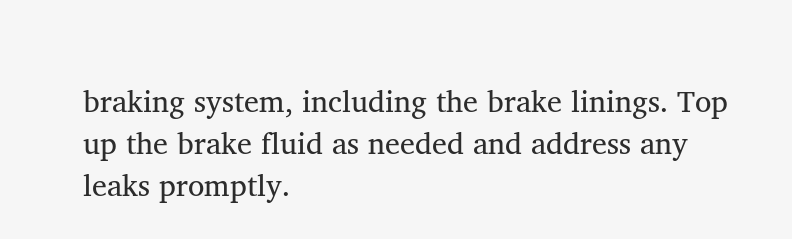braking system, including the brake linings. Top up the brake fluid as needed and address any leaks promptly.